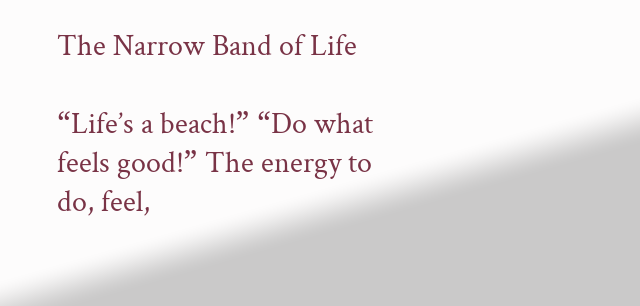The Narrow Band of Life

“Life’s a beach!” “Do what feels good!” The energy to do, feel,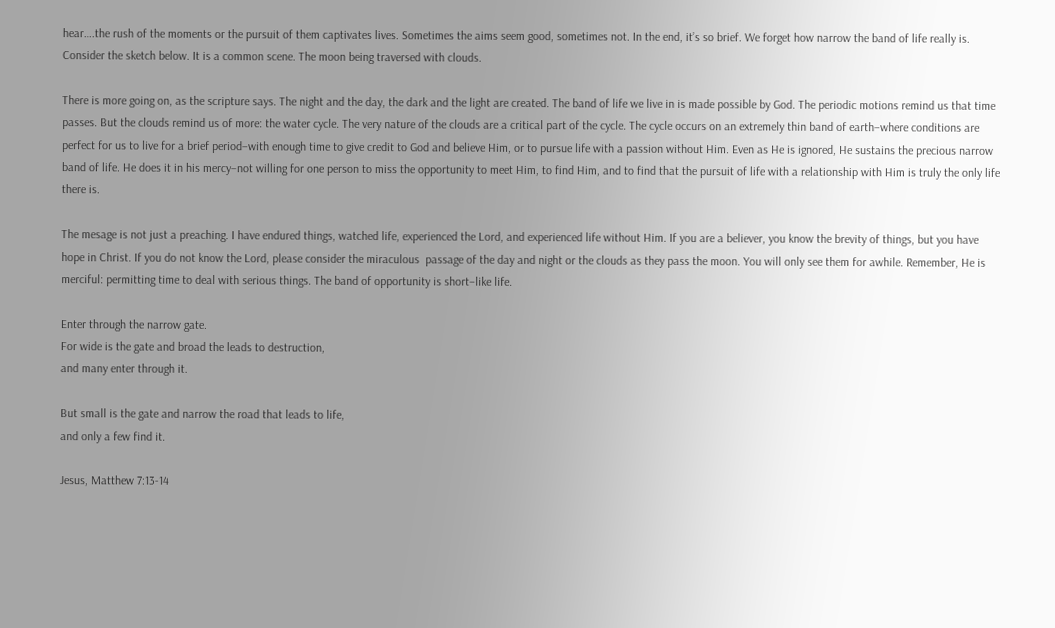hear….the rush of the moments or the pursuit of them captivates lives. Sometimes the aims seem good, sometimes not. In the end, it’s so brief. We forget how narrow the band of life really is. Consider the sketch below. It is a common scene. The moon being traversed with clouds.

There is more going on, as the scripture says. The night and the day, the dark and the light are created. The band of life we live in is made possible by God. The periodic motions remind us that time passes. But the clouds remind us of more: the water cycle. The very nature of the clouds are a critical part of the cycle. The cycle occurs on an extremely thin band of earth–where conditions are perfect for us to live for a brief period–with enough time to give credit to God and believe Him, or to pursue life with a passion without Him. Even as He is ignored, He sustains the precious narrow band of life. He does it in his mercy–not willing for one person to miss the opportunity to meet Him, to find Him, and to find that the pursuit of life with a relationship with Him is truly the only life there is.

The mesage is not just a preaching. I have endured things, watched life, experienced the Lord, and experienced life without Him. If you are a believer, you know the brevity of things, but you have hope in Christ. If you do not know the Lord, please consider the miraculous  passage of the day and night or the clouds as they pass the moon. You will only see them for awhile. Remember, He is merciful: permitting time to deal with serious things. The band of opportunity is short–like life.

Enter through the narrow gate.
For wide is the gate and broad the leads to destruction,
and many enter through it.

But small is the gate and narrow the road that leads to life,
and only a few find it.

Jesus, Matthew 7:13-14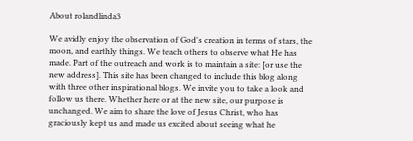About rolandlinda3

We avidly enjoy the observation of God's creation in terms of stars, the moon, and earthly things. We teach others to observe what He has made. Part of the outreach and work is to maintain a site: [or use the new address]. This site has been changed to include this blog along with three other inspirational blogs. We invite you to take a look and follow us there. Whether here or at the new site, our purpose is unchanged. We aim to share the love of Jesus Christ, who has graciously kept us and made us excited about seeing what he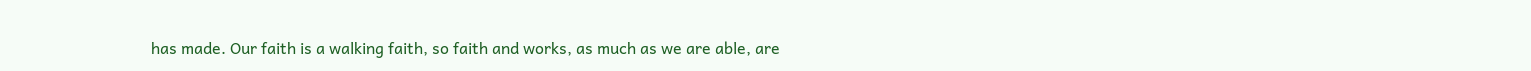has made. Our faith is a walking faith, so faith and works, as much as we are able, are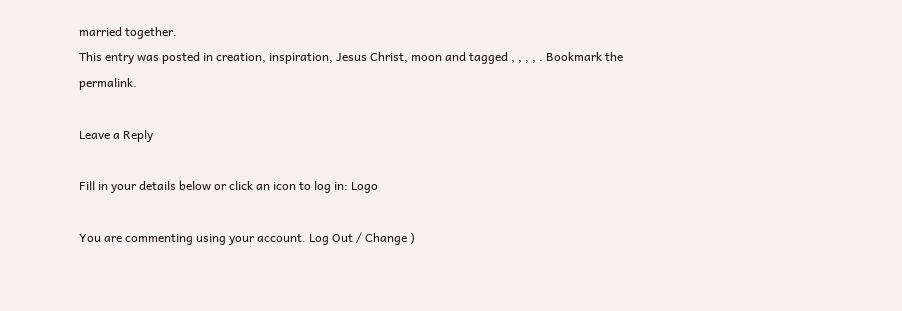married together.
This entry was posted in creation, inspiration, Jesus Christ, moon and tagged , , , , . Bookmark the permalink.

Leave a Reply

Fill in your details below or click an icon to log in: Logo

You are commenting using your account. Log Out / Change )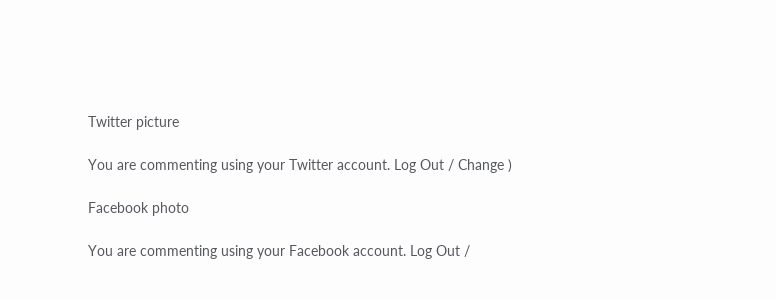Twitter picture

You are commenting using your Twitter account. Log Out / Change )

Facebook photo

You are commenting using your Facebook account. Log Out /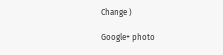Change )

Google+ photo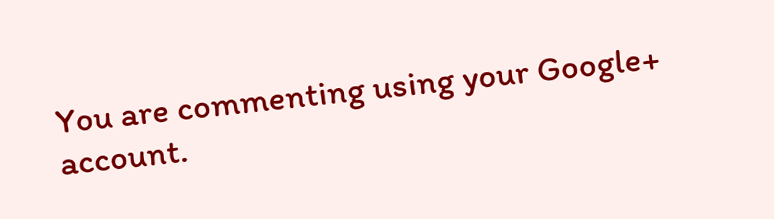You are commenting using your Google+ account.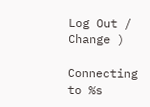Log Out / Change )

Connecting to %s